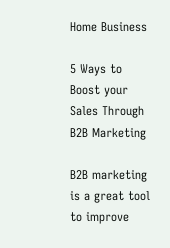Home Business

5 Ways to Boost your Sales Through B2B Marketing

B2B marketing is a great tool to improve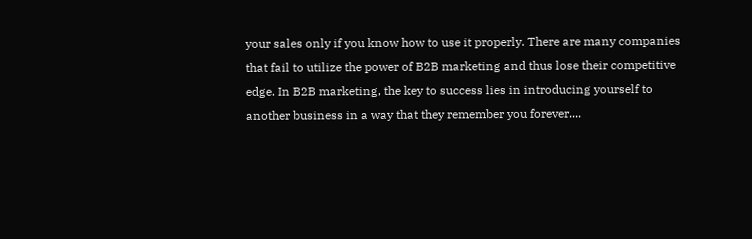your sales only if you know how to use it properly. There are many companies that fail to utilize the power of B2B marketing and thus lose their competitive edge. In B2B marketing, the key to success lies in introducing yourself to another business in a way that they remember you forever....